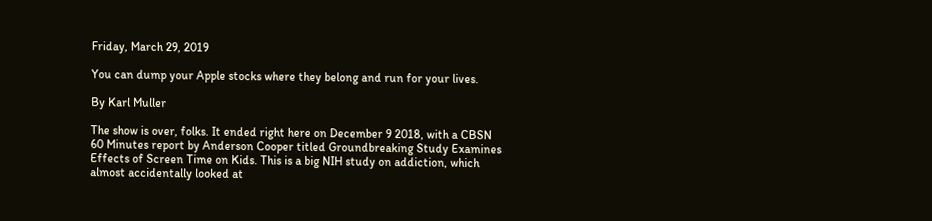Friday, March 29, 2019

You can dump your Apple stocks where they belong and run for your lives.

By Karl Muller

The show is over, folks. It ended right here on December 9 2018, with a CBSN 60 Minutes report by Anderson Cooper titled Groundbreaking Study Examines Effects of Screen Time on Kids. This is a big NIH study on addiction, which almost accidentally looked at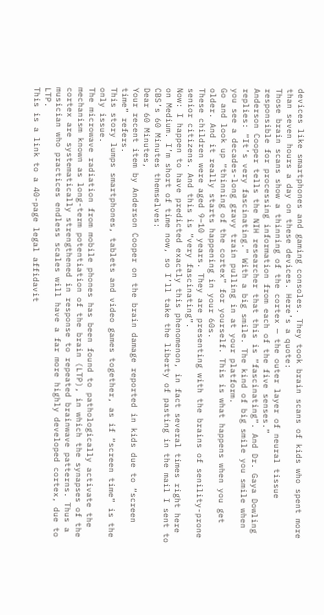devices like smartphones and gaming consoles. They took brain scans of kids who spent more than seven hours a day on these devices. Here’s a quote:
Those brain scans show a thinning of the cortex — the outer layer of neural tissue responsible for processing information from each of the five senses.”
Anderson Cooper tells the NIH researcher that this is “fascinating”. And Dr. Gaya Dowling replies: “It’s very fascinating.” With a big smile. The kind of big smile you smile when you see a decades-long gravy train pulling in at your platform.
Go and look up “thinning of the cortex” for yourself. This is what happens when you get older. And it really starts happening in your 60s.
These children were aged 9–10 years. They are presenting with the brains of senility-prone senior citizens. And this is “very fascinating”.
Now: I happen to have predicted exactly this phenomenon, in fact several times right here on Medium. I’m short of time now, so I’ll take the liberty of pasting in the mail I sent to CBS’s 60 Minutes themselves:
Dear 60 Minutes,
Your recent item by Anderson Cooper on the brain damage reported in kids due to “screen time” refers.
This story lumps smartphones, tablets and video games together, as if “screen time” is the only issue.
The microwave radiation from mobile phones has been found to pathologically activate the mechanism known as long-term potentiation of the brain (LTP), in which the synapses of the cortex are systematically strengthened in response to repeated brainwave patterns. Thus a musician who practices endless scales will have a far more highly developed cortex, due to LTP.
This is a link to a 40-page legal affidavit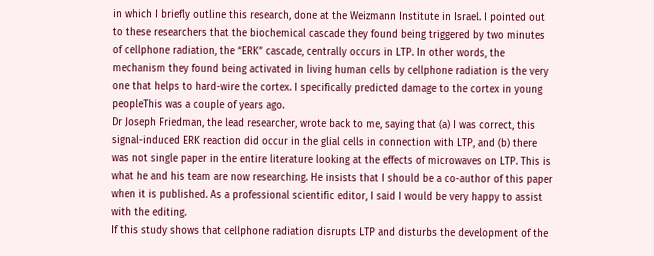in which I briefly outline this research, done at the Weizmann Institute in Israel. I pointed out to these researchers that the biochemical cascade they found being triggered by two minutes of cellphone radiation, the “ERK” cascade, centrally occurs in LTP. In other words, the mechanism they found being activated in living human cells by cellphone radiation is the very one that helps to hard-wire the cortex. I specifically predicted damage to the cortex in young peopleThis was a couple of years ago.
Dr Joseph Friedman, the lead researcher, wrote back to me, saying that (a) I was correct, this signal-induced ERK reaction did occur in the glial cells in connection with LTP, and (b) there was not single paper in the entire literature looking at the effects of microwaves on LTP. This is what he and his team are now researching. He insists that I should be a co-author of this paper when it is published. As a professional scientific editor, I said I would be very happy to assist with the editing.
If this study shows that cellphone radiation disrupts LTP and disturbs the development of the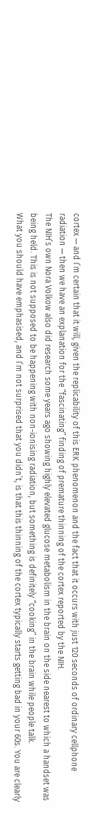cortex — and I’m certain that it will, given the replicability of this ERK phenomenon and the fact that it occurs with just 120 seconds of ordinary cellphone radiation — then we have an explanation for the “fascinating” finding of premature thinning of the cortex reported by the NIH.
The NIH’s own Nora Volkow also did research some years ago showing highly elevated glucose metabolism in the brain on the side nearest to which a handset was being held. This is not supposed to be happening with non-ionising radiation, but something is definitely “cooking” in the brain while people talk.
What you should have emphasised, and I’m not surprised that you didn’t, is that this thinning of the cortex typically starts getting bad in your 60s. You are clearly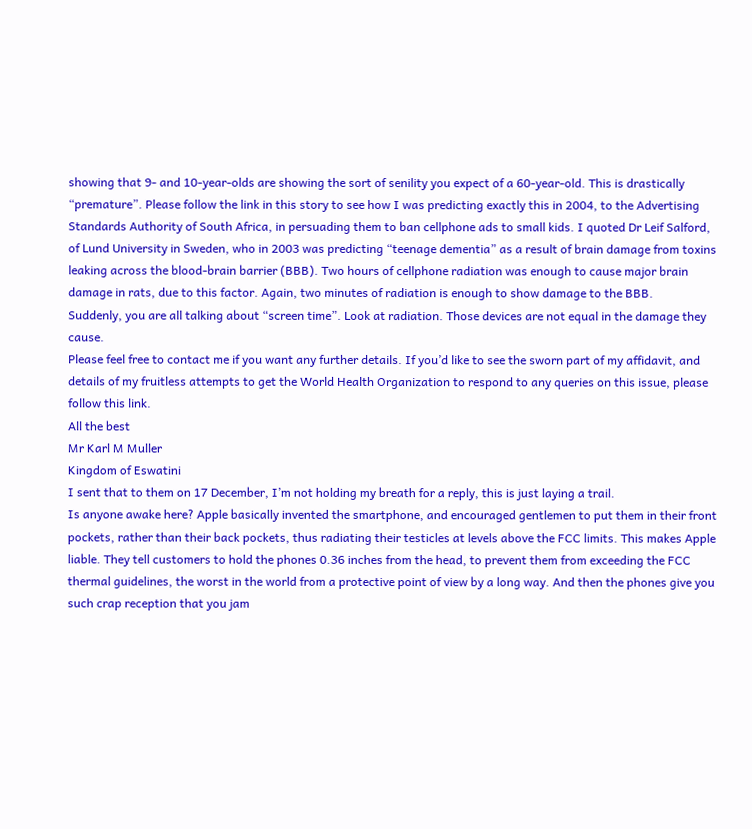showing that 9- and 10-year-olds are showing the sort of senility you expect of a 60-year-old. This is drastically “premature”. Please follow the link in this story to see how I was predicting exactly this in 2004, to the Advertising Standards Authority of South Africa, in persuading them to ban cellphone ads to small kids. I quoted Dr Leif Salford, of Lund University in Sweden, who in 2003 was predicting “teenage dementia” as a result of brain damage from toxins leaking across the blood-brain barrier (BBB). Two hours of cellphone radiation was enough to cause major brain damage in rats, due to this factor. Again, two minutes of radiation is enough to show damage to the BBB.
Suddenly, you are all talking about “screen time”. Look at radiation. Those devices are not equal in the damage they cause.
Please feel free to contact me if you want any further details. If you’d like to see the sworn part of my affidavit, and details of my fruitless attempts to get the World Health Organization to respond to any queries on this issue, please follow this link.
All the best
Mr Karl M Muller
Kingdom of Eswatini
I sent that to them on 17 December, I’m not holding my breath for a reply, this is just laying a trail.
Is anyone awake here? Apple basically invented the smartphone, and encouraged gentlemen to put them in their front pockets, rather than their back pockets, thus radiating their testicles at levels above the FCC limits. This makes Apple liable. They tell customers to hold the phones 0.36 inches from the head, to prevent them from exceeding the FCC thermal guidelines, the worst in the world from a protective point of view by a long way. And then the phones give you such crap reception that you jam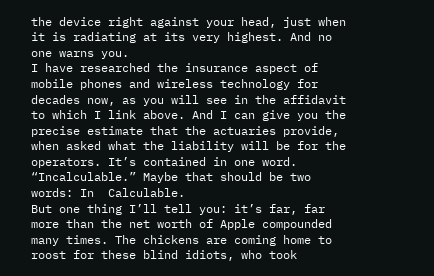the device right against your head, just when it is radiating at its very highest. And no one warns you.
I have researched the insurance aspect of mobile phones and wireless technology for decades now, as you will see in the affidavit to which I link above. And I can give you the precise estimate that the actuaries provide, when asked what the liability will be for the operators. It’s contained in one word. “Incalculable.” Maybe that should be two words: In  Calculable.
But one thing I’ll tell you: it’s far, far more than the net worth of Apple compounded many times. The chickens are coming home to roost for these blind idiots, who took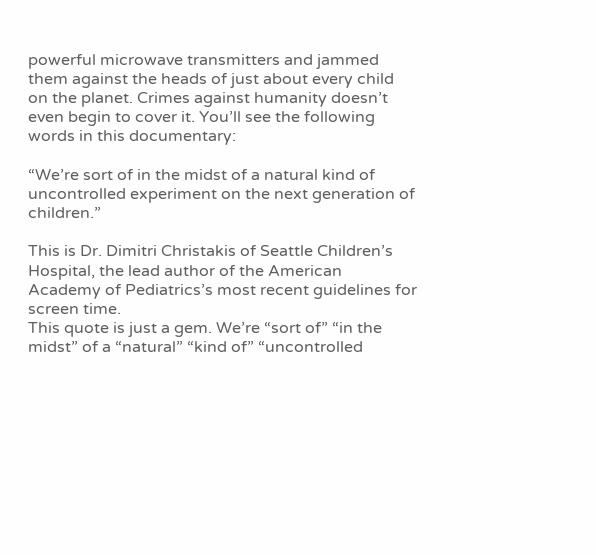powerful microwave transmitters and jammed them against the heads of just about every child on the planet. Crimes against humanity doesn’t even begin to cover it. You’ll see the following words in this documentary:

“We’re sort of in the midst of a natural kind of uncontrolled experiment on the next generation of children.”

This is Dr. Dimitri Christakis of Seattle Children’s Hospital, the lead author of the American Academy of Pediatrics’s most recent guidelines for screen time.
This quote is just a gem. We’re “sort of” “in the midst” of a “natural” “kind of” “uncontrolled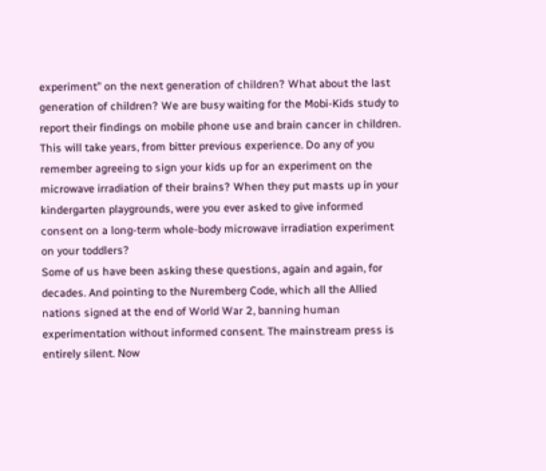experiment” on the next generation of children? What about the last generation of children? We are busy waiting for the Mobi-Kids study to report their findings on mobile phone use and brain cancer in children. This will take years, from bitter previous experience. Do any of you remember agreeing to sign your kids up for an experiment on the microwave irradiation of their brains? When they put masts up in your kindergarten playgrounds, were you ever asked to give informed consent on a long-term whole-body microwave irradiation experiment on your toddlers?
Some of us have been asking these questions, again and again, for decades. And pointing to the Nuremberg Code, which all the Allied nations signed at the end of World War 2, banning human experimentation without informed consent. The mainstream press is entirely silent. Now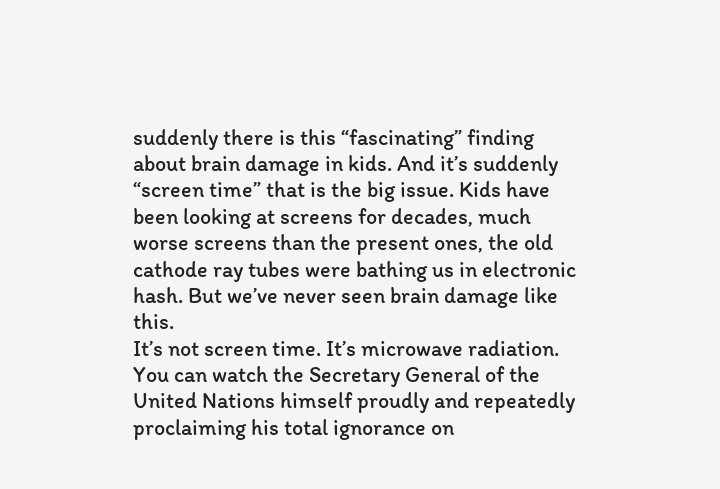suddenly there is this “fascinating” finding about brain damage in kids. And it’s suddenly “screen time” that is the big issue. Kids have been looking at screens for decades, much worse screens than the present ones, the old cathode ray tubes were bathing us in electronic hash. But we’ve never seen brain damage like this.
It’s not screen time. It’s microwave radiation. You can watch the Secretary General of the United Nations himself proudly and repeatedly proclaiming his total ignorance on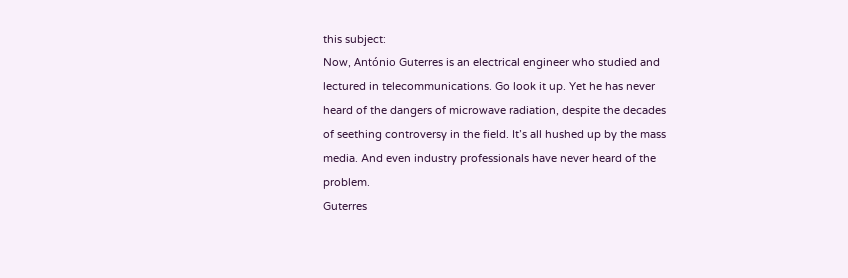this subject:
Now, António Guterres is an electrical engineer who studied and lectured in telecommunications. Go look it up. Yet he has never heard of the dangers of microwave radiation, despite the decades of seething controversy in the field. It’s all hushed up by the mass media. And even industry professionals have never heard of the problem.
Guterres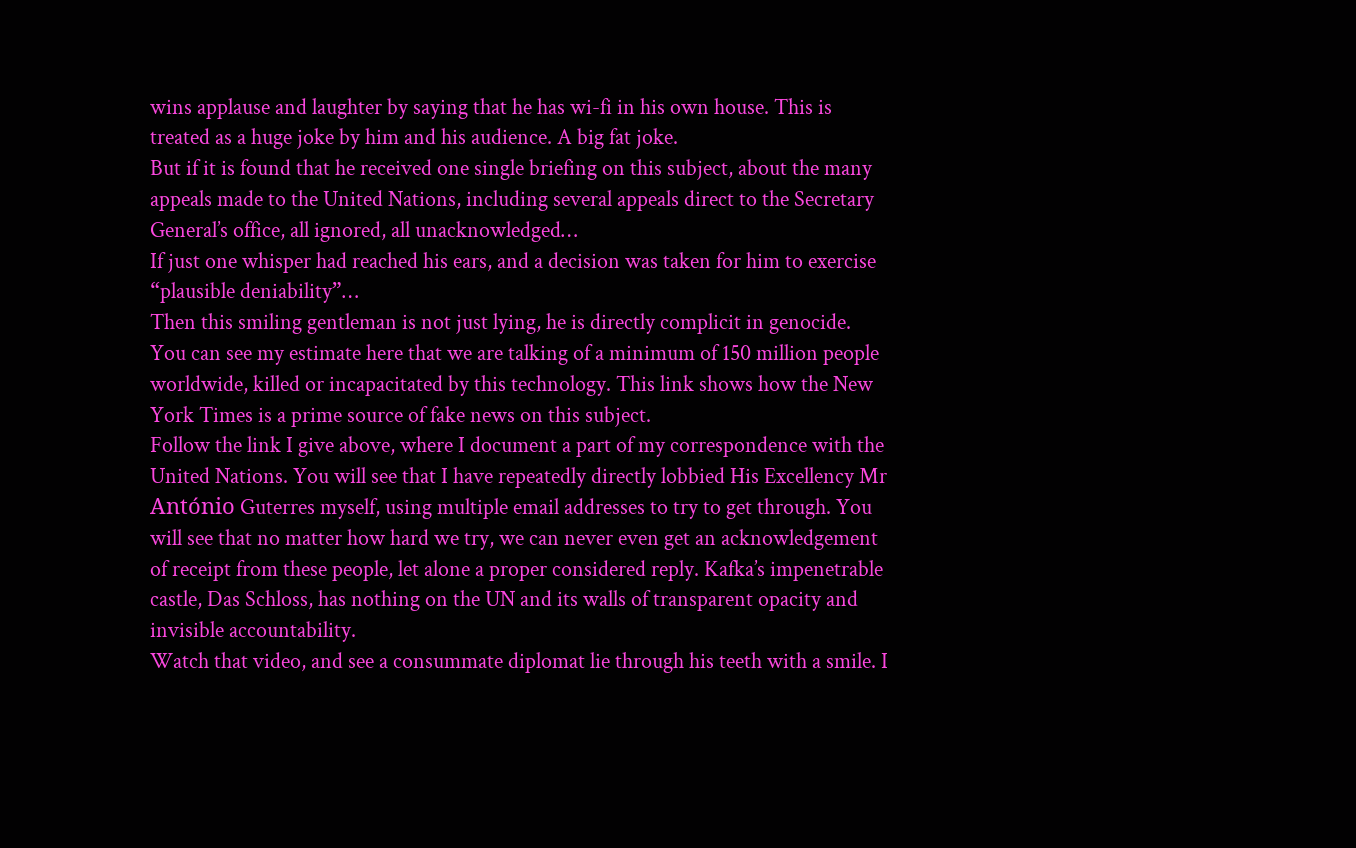wins applause and laughter by saying that he has wi-fi in his own house. This is treated as a huge joke by him and his audience. A big fat joke.
But if it is found that he received one single briefing on this subject, about the many appeals made to the United Nations, including several appeals direct to the Secretary General’s office, all ignored, all unacknowledged…
If just one whisper had reached his ears, and a decision was taken for him to exercise “plausible deniability”…
Then this smiling gentleman is not just lying, he is directly complicit in genocide. You can see my estimate here that we are talking of a minimum of 150 million people worldwide, killed or incapacitated by this technology. This link shows how the New York Times is a prime source of fake news on this subject.
Follow the link I give above, where I document a part of my correspondence with the United Nations. You will see that I have repeatedly directly lobbied His Excellency Mr António Guterres myself, using multiple email addresses to try to get through. You will see that no matter how hard we try, we can never even get an acknowledgement of receipt from these people, let alone a proper considered reply. Kafka’s impenetrable castle, Das Schloss, has nothing on the UN and its walls of transparent opacity and invisible accountability.
Watch that video, and see a consummate diplomat lie through his teeth with a smile. I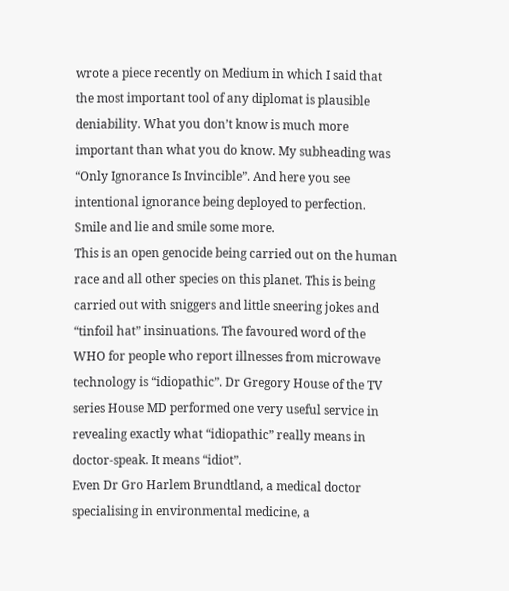wrote a piece recently on Medium in which I said that the most important tool of any diplomat is plausible deniability. What you don’t know is much more important than what you do know. My subheading was “Only Ignorance Is Invincible”. And here you see intentional ignorance being deployed to perfection. Smile and lie and smile some more.
This is an open genocide being carried out on the human race and all other species on this planet. This is being carried out with sniggers and little sneering jokes and “tinfoil hat” insinuations. The favoured word of the WHO for people who report illnesses from microwave technology is “idiopathic”. Dr Gregory House of the TV series House MD performed one very useful service in revealing exactly what “idiopathic” really means in doctor-speak. It means “idiot”.
Even Dr Gro Harlem Brundtland, a medical doctor specialising in environmental medicine, a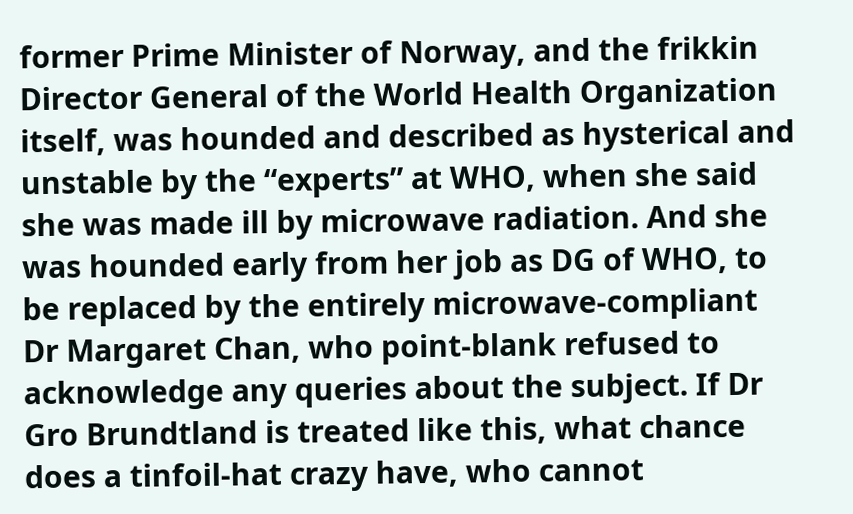former Prime Minister of Norway, and the frikkin Director General of the World Health Organization itself, was hounded and described as hysterical and unstable by the “experts” at WHO, when she said she was made ill by microwave radiation. And she was hounded early from her job as DG of WHO, to be replaced by the entirely microwave-compliant Dr Margaret Chan, who point-blank refused to acknowledge any queries about the subject. If Dr Gro Brundtland is treated like this, what chance does a tinfoil-hat crazy have, who cannot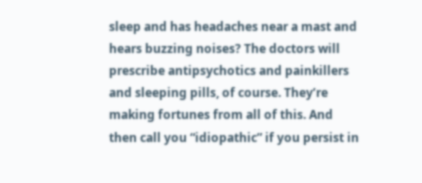sleep and has headaches near a mast and hears buzzing noises? The doctors will prescribe antipsychotics and painkillers and sleeping pills, of course. They’re making fortunes from all of this. And then call you “idiopathic” if you persist in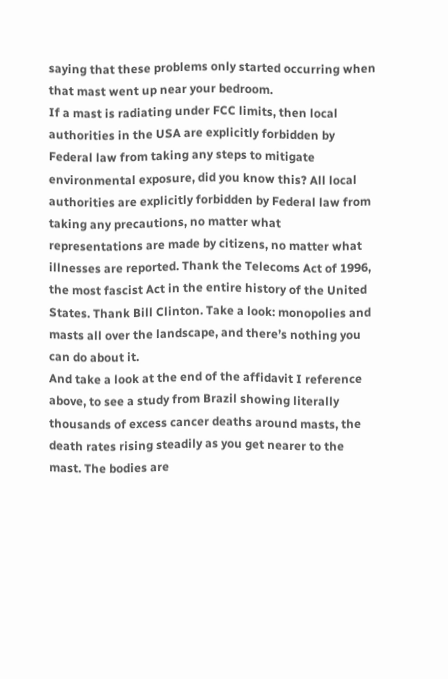saying that these problems only started occurring when that mast went up near your bedroom.
If a mast is radiating under FCC limits, then local authorities in the USA are explicitly forbidden by Federal law from taking any steps to mitigate environmental exposure, did you know this? All local authorities are explicitly forbidden by Federal law from taking any precautions, no matter what representations are made by citizens, no matter what illnesses are reported. Thank the Telecoms Act of 1996, the most fascist Act in the entire history of the United States. Thank Bill Clinton. Take a look: monopolies and masts all over the landscape, and there’s nothing you can do about it.
And take a look at the end of the affidavit I reference above, to see a study from Brazil showing literally thousands of excess cancer deaths around masts, the death rates rising steadily as you get nearer to the mast. The bodies are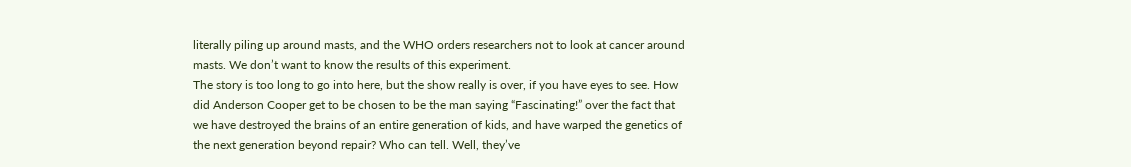literally piling up around masts, and the WHO orders researchers not to look at cancer around masts. We don’t want to know the results of this experiment.
The story is too long to go into here, but the show really is over, if you have eyes to see. How did Anderson Cooper get to be chosen to be the man saying “Fascinating!” over the fact that we have destroyed the brains of an entire generation of kids, and have warped the genetics of the next generation beyond repair? Who can tell. Well, they’ve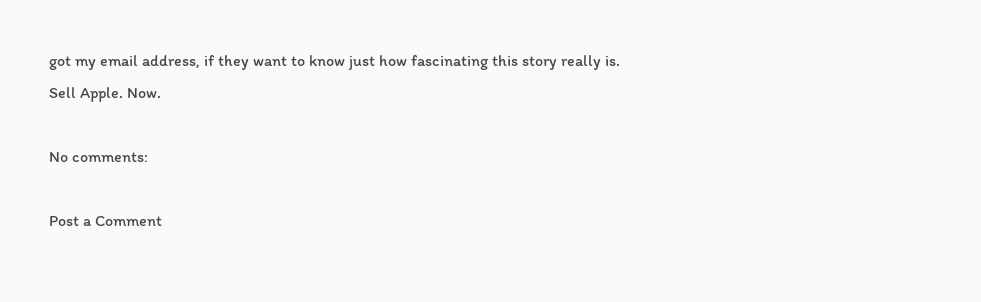got my email address, if they want to know just how fascinating this story really is.
Sell Apple. Now.

No comments:

Post a Comment